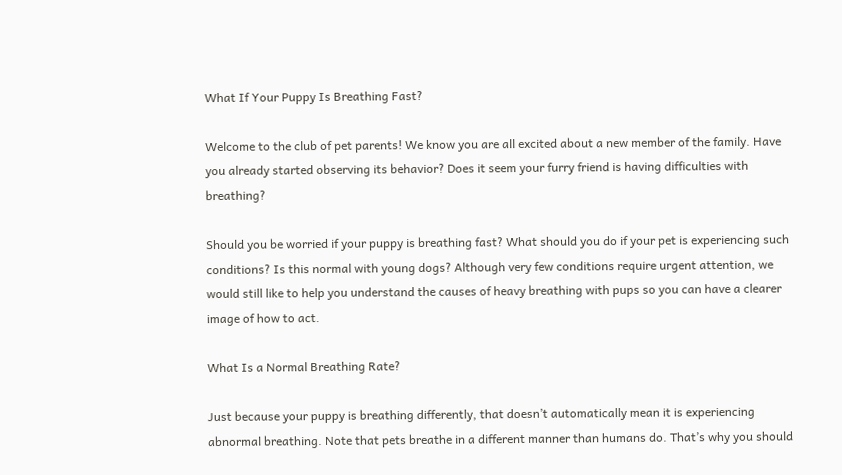What If Your Puppy Is Breathing Fast?

Welcome to the club of pet parents! We know you are all excited about a new member of the family. Have you already started observing its behavior? Does it seem your furry friend is having difficulties with breathing?

Should you be worried if your puppy is breathing fast? What should you do if your pet is experiencing such conditions? Is this normal with young dogs? Although very few conditions require urgent attention, we would still like to help you understand the causes of heavy breathing with pups so you can have a clearer image of how to act.

What Is a Normal Breathing Rate?

Just because your puppy is breathing differently, that doesn’t automatically mean it is experiencing abnormal breathing. Note that pets breathe in a different manner than humans do. That’s why you should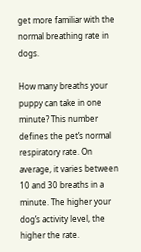get more familiar with the normal breathing rate in dogs.

How many breaths your puppy can take in one minute? This number defines the pet’s normal respiratory rate. On average, it varies between 10 and 30 breaths in a minute. The higher your dog’s activity level, the higher the rate.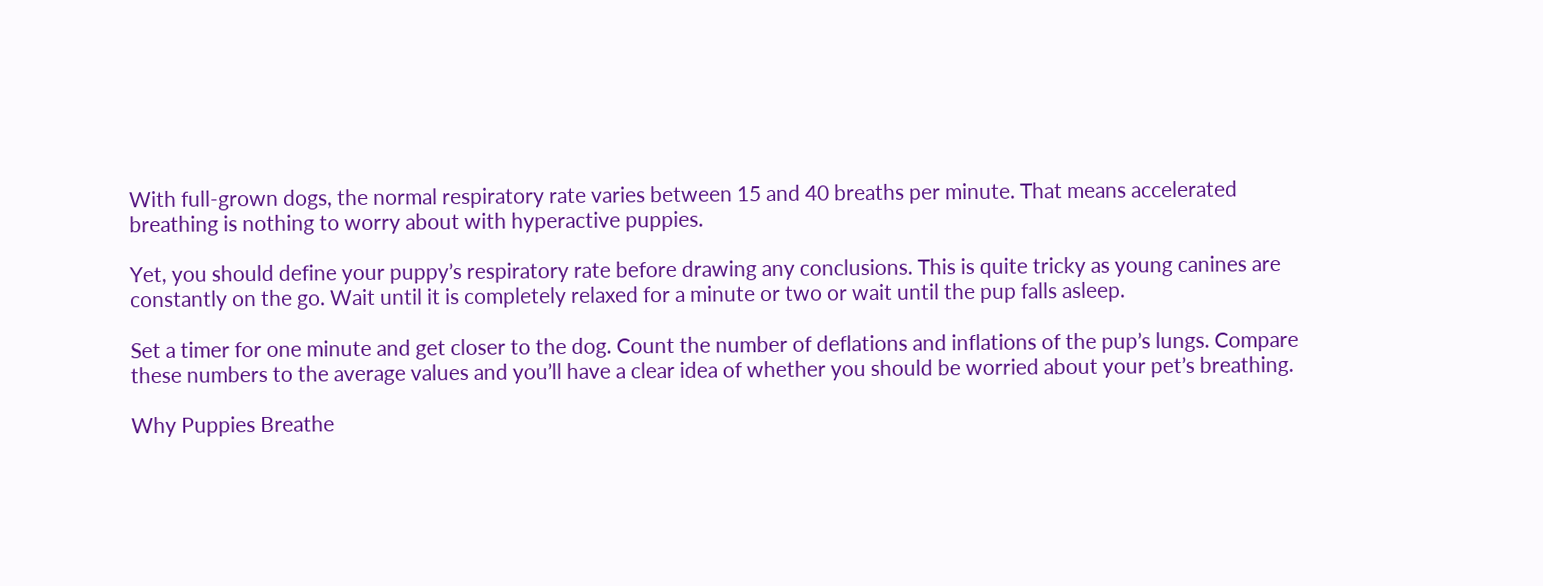With full-grown dogs, the normal respiratory rate varies between 15 and 40 breaths per minute. That means accelerated breathing is nothing to worry about with hyperactive puppies.

Yet, you should define your puppy’s respiratory rate before drawing any conclusions. This is quite tricky as young canines are constantly on the go. Wait until it is completely relaxed for a minute or two or wait until the pup falls asleep.

Set a timer for one minute and get closer to the dog. Count the number of deflations and inflations of the pup’s lungs. Compare these numbers to the average values and you’ll have a clear idea of whether you should be worried about your pet’s breathing.

Why Puppies Breathe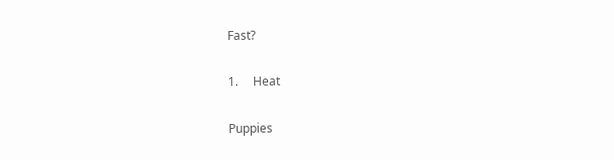Fast?

1.     Heat

Puppies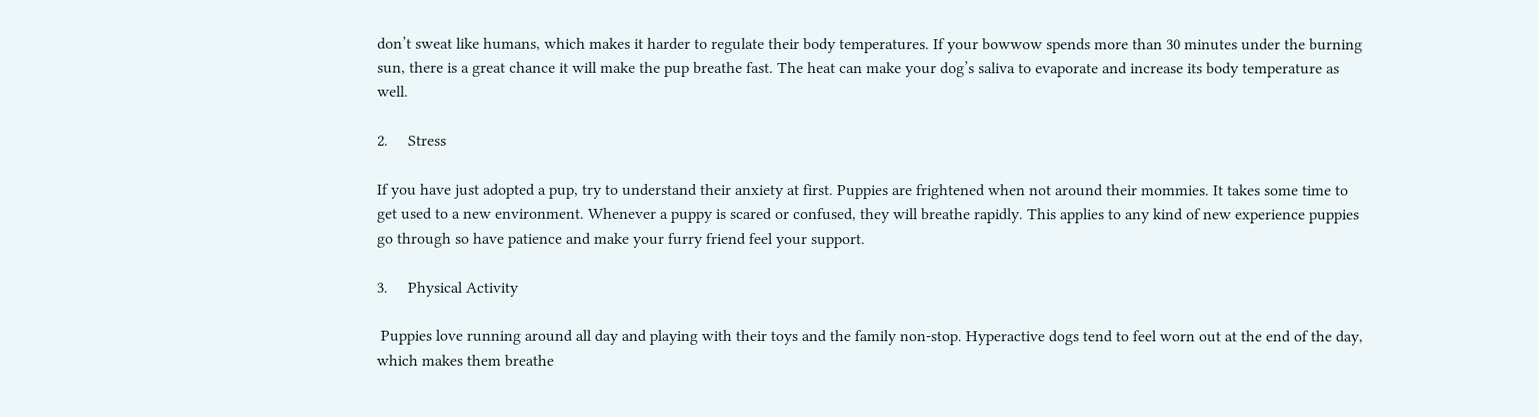don’t sweat like humans, which makes it harder to regulate their body temperatures. If your bowwow spends more than 30 minutes under the burning sun, there is a great chance it will make the pup breathe fast. The heat can make your dog’s saliva to evaporate and increase its body temperature as well.

2.     Stress

If you have just adopted a pup, try to understand their anxiety at first. Puppies are frightened when not around their mommies. It takes some time to get used to a new environment. Whenever a puppy is scared or confused, they will breathe rapidly. This applies to any kind of new experience puppies go through so have patience and make your furry friend feel your support.

3.     Physical Activity

 Puppies love running around all day and playing with their toys and the family non-stop. Hyperactive dogs tend to feel worn out at the end of the day, which makes them breathe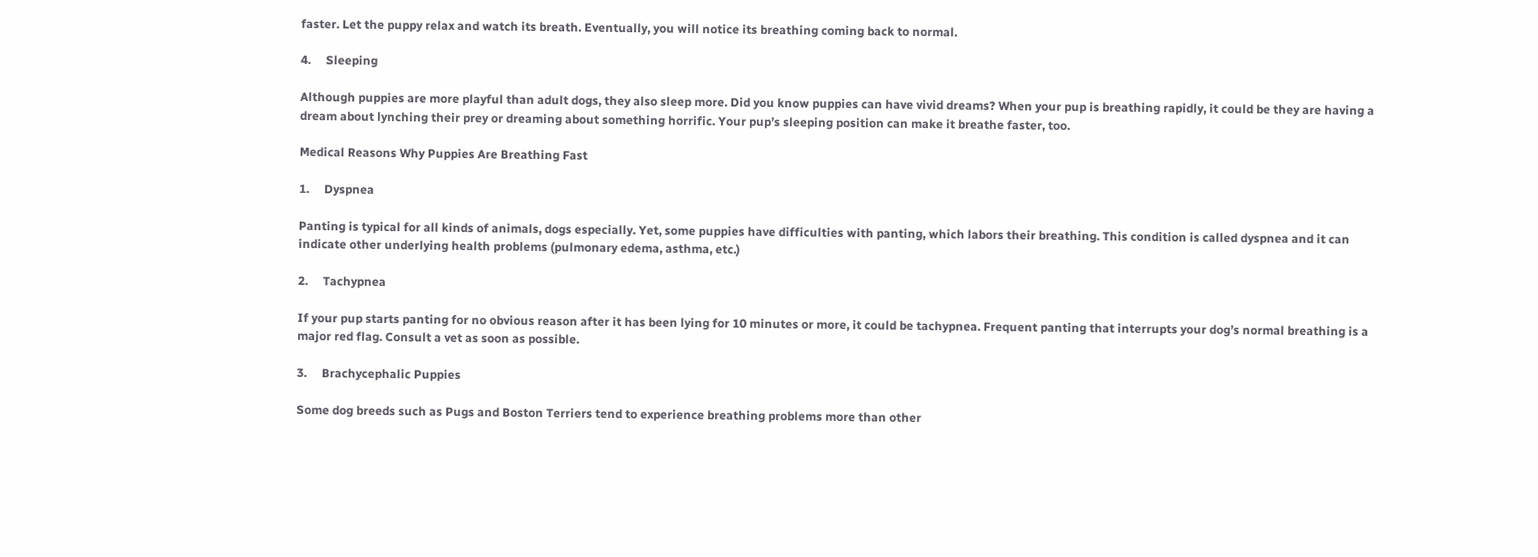faster. Let the puppy relax and watch its breath. Eventually, you will notice its breathing coming back to normal.

4.     Sleeping

Although puppies are more playful than adult dogs, they also sleep more. Did you know puppies can have vivid dreams? When your pup is breathing rapidly, it could be they are having a dream about lynching their prey or dreaming about something horrific. Your pup’s sleeping position can make it breathe faster, too.

Medical Reasons Why Puppies Are Breathing Fast

1.     Dyspnea

Panting is typical for all kinds of animals, dogs especially. Yet, some puppies have difficulties with panting, which labors their breathing. This condition is called dyspnea and it can indicate other underlying health problems (pulmonary edema, asthma, etc.)

2.     Tachypnea

If your pup starts panting for no obvious reason after it has been lying for 10 minutes or more, it could be tachypnea. Frequent panting that interrupts your dog’s normal breathing is a major red flag. Consult a vet as soon as possible.

3.     Brachycephalic Puppies

Some dog breeds such as Pugs and Boston Terriers tend to experience breathing problems more than other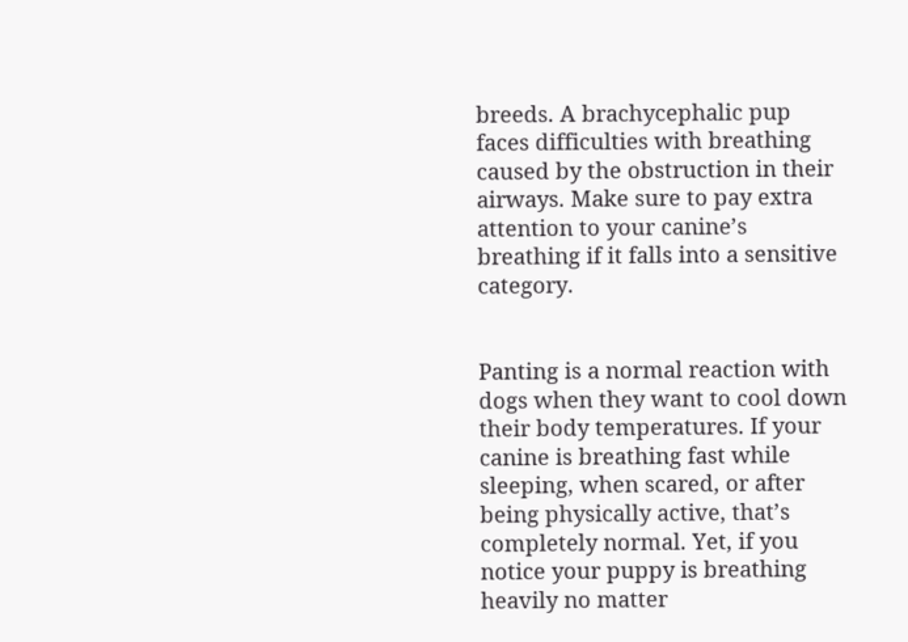breeds. A brachycephalic pup faces difficulties with breathing caused by the obstruction in their airways. Make sure to pay extra attention to your canine’s breathing if it falls into a sensitive category.


Panting is a normal reaction with dogs when they want to cool down their body temperatures. If your canine is breathing fast while sleeping, when scared, or after being physically active, that’s completely normal. Yet, if you notice your puppy is breathing heavily no matter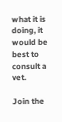what it is doing, it would be best to consult a vet.

Join the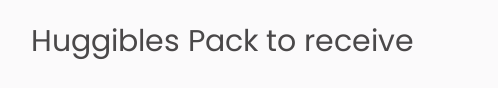Huggibles Pack to receive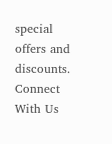special offers and discounts.
Connect With Us